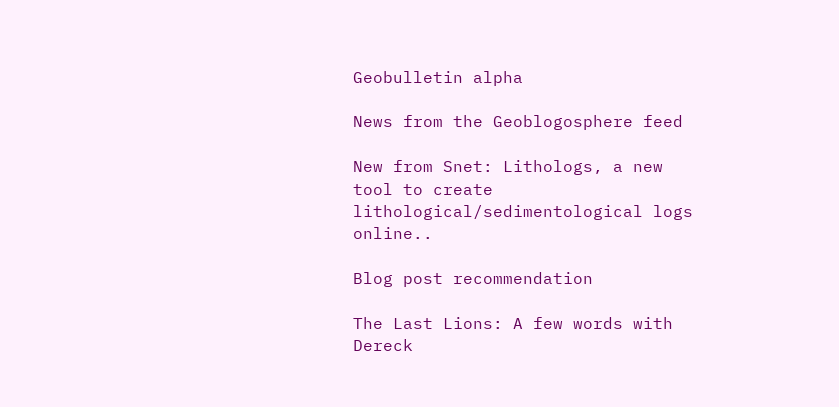Geobulletin alpha

News from the Geoblogosphere feed

New from Snet: Lithologs, a new tool to create lithological/sedimentological logs online..

Blog post recommendation

The Last Lions: A few words with Dereck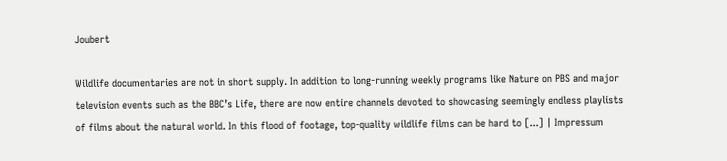Joubert

Wildlife documentaries are not in short supply. In addition to long-running weekly programs like Nature on PBS and major television events such as the BBC’s Life, there are now entire channels devoted to showcasing seemingly endless playlists of films about the natural world. In this flood of footage, top-quality wildlife films can be hard to [...] | Impressum